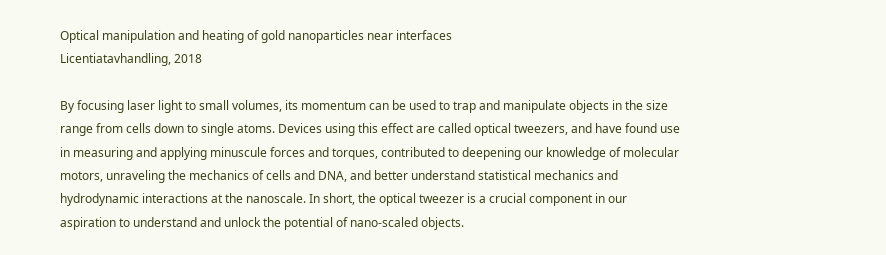Optical manipulation and heating of gold nanoparticles near interfaces
Licentiatavhandling, 2018

By focusing laser light to small volumes, its momentum can be used to trap and manipulate objects in the size range from cells down to single atoms. Devices using this effect are called optical tweezers, and have found use in measuring and applying minuscule forces and torques, contributed to deepening our knowledge of molecular motors, unraveling the mechanics of cells and DNA, and better understand statistical mechanics and hydrodynamic interactions at the nanoscale. In short, the optical tweezer is a crucial component in our aspiration to understand and unlock the potential of nano-scaled objects.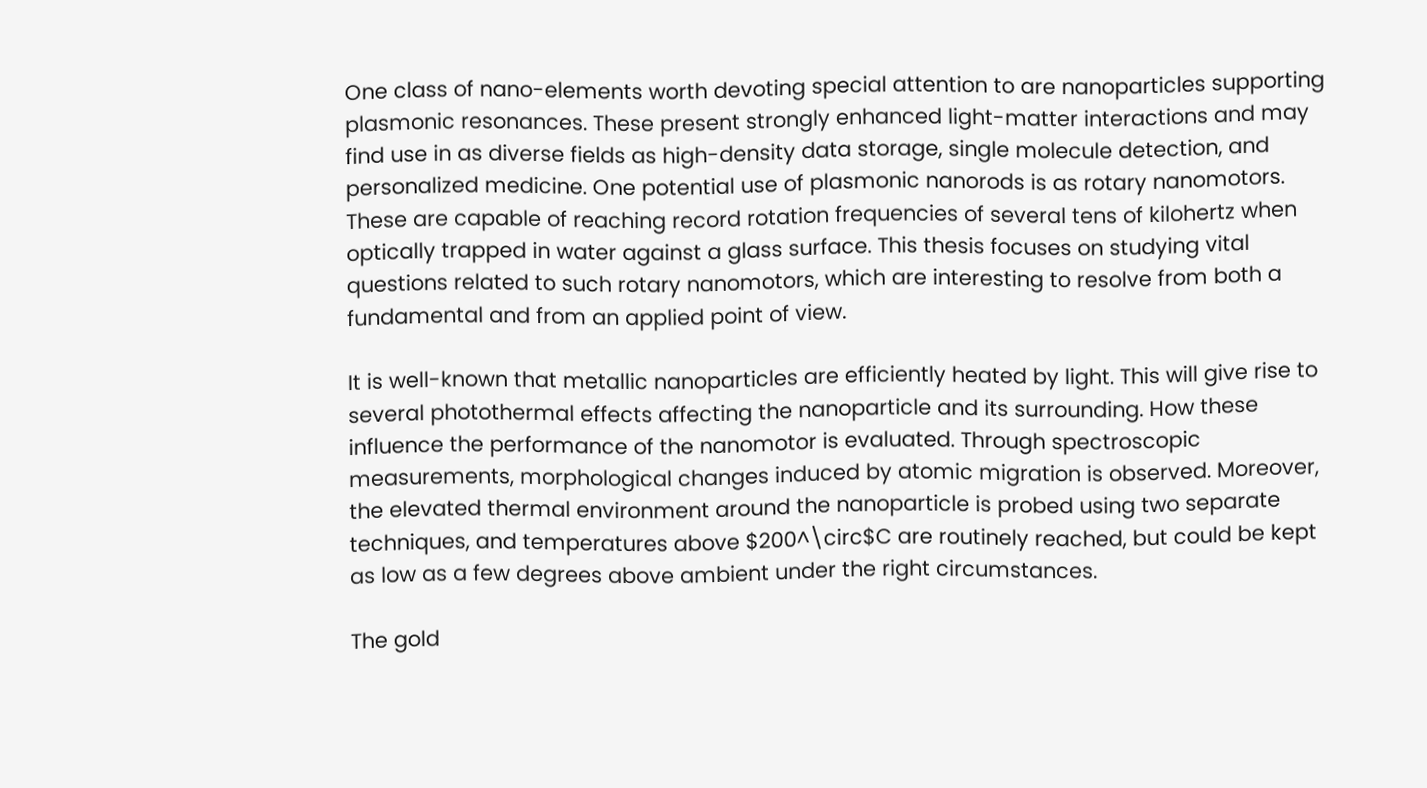One class of nano-elements worth devoting special attention to are nanoparticles supporting plasmonic resonances. These present strongly enhanced light-matter interactions and may find use in as diverse fields as high-density data storage, single molecule detection, and personalized medicine. One potential use of plasmonic nanorods is as rotary nanomotors. These are capable of reaching record rotation frequencies of several tens of kilohertz when optically trapped in water against a glass surface. This thesis focuses on studying vital questions related to such rotary nanomotors, which are interesting to resolve from both a fundamental and from an applied point of view.

It is well-known that metallic nanoparticles are efficiently heated by light. This will give rise to several photothermal effects affecting the nanoparticle and its surrounding. How these influence the performance of the nanomotor is evaluated. Through spectroscopic measurements, morphological changes induced by atomic migration is observed. Moreover, the elevated thermal environment around the nanoparticle is probed using two separate techniques, and temperatures above $200^\circ$C are routinely reached, but could be kept as low as a few degrees above ambient under the right circumstances.

The gold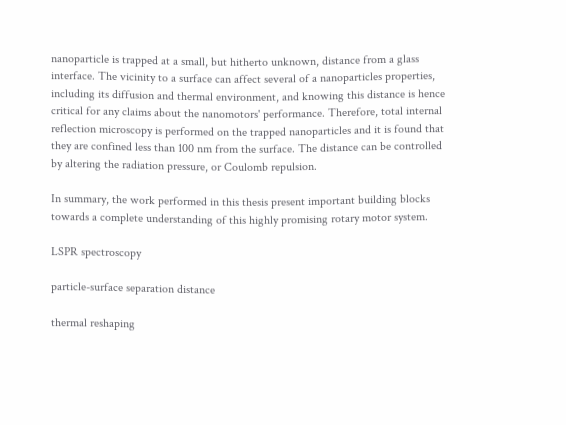nanoparticle is trapped at a small, but hitherto unknown, distance from a glass interface. The vicinity to a surface can affect several of a nanoparticles properties, including its diffusion and thermal environment, and knowing this distance is hence critical for any claims about the nanomotors' performance. Therefore, total internal reflection microscopy is performed on the trapped nanoparticles and it is found that they are confined less than 100 nm from the surface. The distance can be controlled by altering the radiation pressure, or Coulomb repulsion.

In summary, the work performed in this thesis present important building blocks towards a complete understanding of this highly promising rotary motor system.

LSPR spectroscopy

particle-surface separation distance

thermal reshaping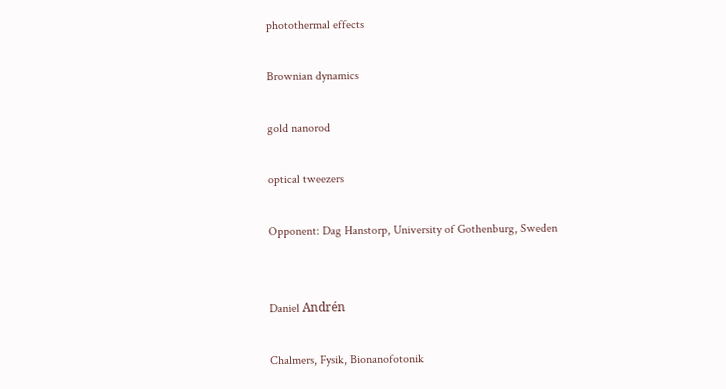photothermal effects

Brownian dynamics

gold nanorod

optical tweezers

Opponent: Dag Hanstorp, University of Gothenburg, Sweden


Daniel Andrén

Chalmers, Fysik, Bionanofotonik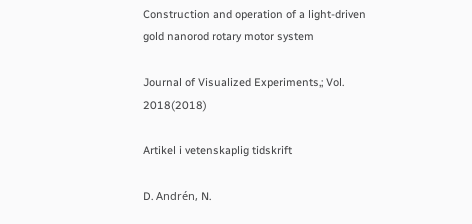Construction and operation of a light-driven gold nanorod rotary motor system

Journal of Visualized Experiments,; Vol. 2018(2018)

Artikel i vetenskaplig tidskrift

D. Andrén, N.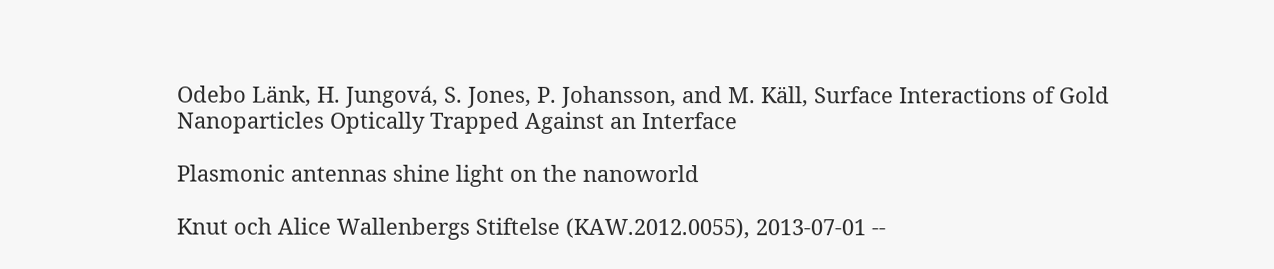Odebo Länk, H. Jungová, S. Jones, P. Johansson, and M. Käll, Surface Interactions of Gold Nanoparticles Optically Trapped Against an Interface

Plasmonic antennas shine light on the nanoworld

Knut och Alice Wallenbergs Stiftelse (KAW.2012.0055), 2013-07-01 --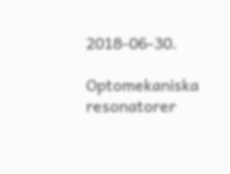2018-06-30.

Optomekaniska resonatorer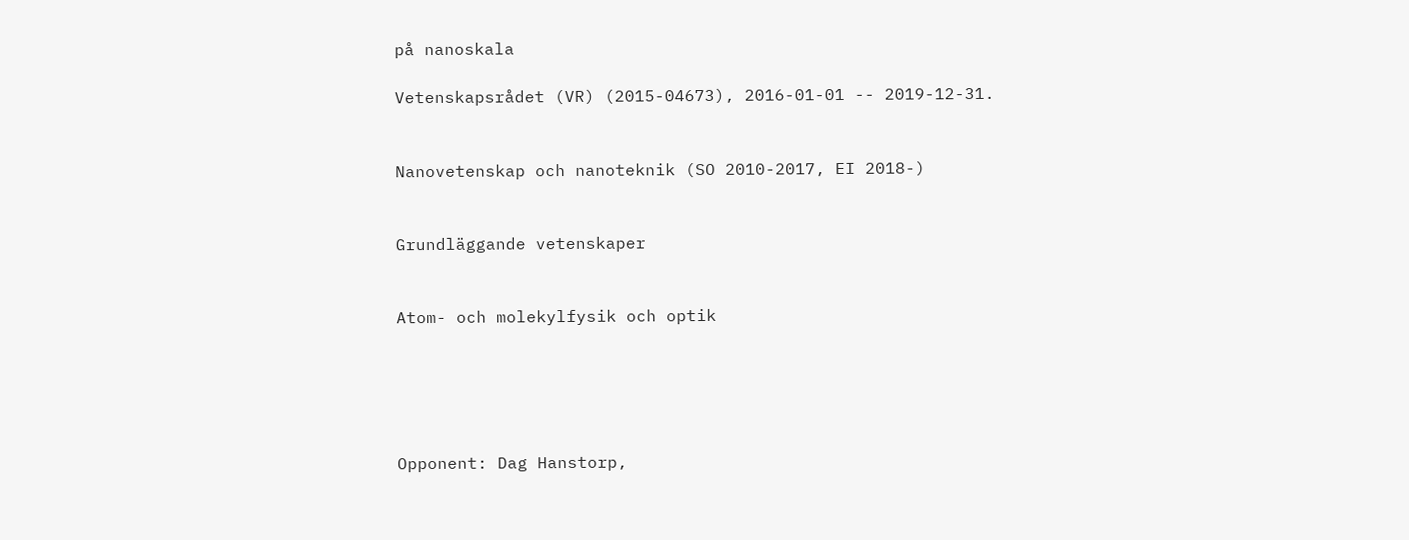på nanoskala

Vetenskapsrådet (VR) (2015-04673), 2016-01-01 -- 2019-12-31.


Nanovetenskap och nanoteknik (SO 2010-2017, EI 2018-)


Grundläggande vetenskaper


Atom- och molekylfysik och optik





Opponent: Dag Hanstorp,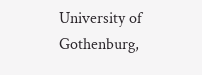University of Gothenburg,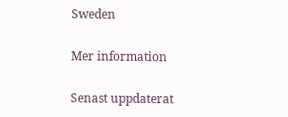Sweden

Mer information

Senast uppdaterat